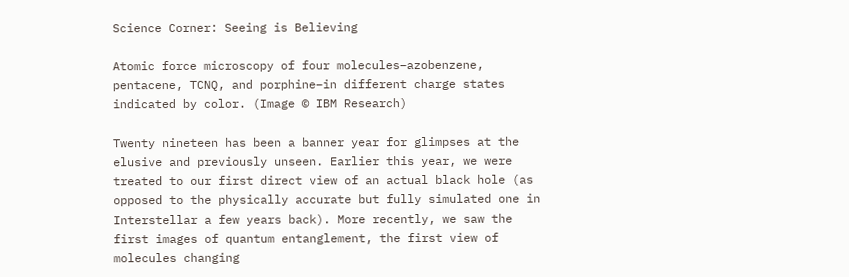Science Corner: Seeing is Believing

Atomic force microscopy of four molecules–azobenzene, pentacene, TCNQ, and porphine–in different charge states indicated by color. (Image © IBM Research)

Twenty nineteen has been a banner year for glimpses at the elusive and previously unseen. Earlier this year, we were treated to our first direct view of an actual black hole (as opposed to the physically accurate but fully simulated one in Interstellar a few years back). More recently, we saw the first images of quantum entanglement, the first view of molecules changing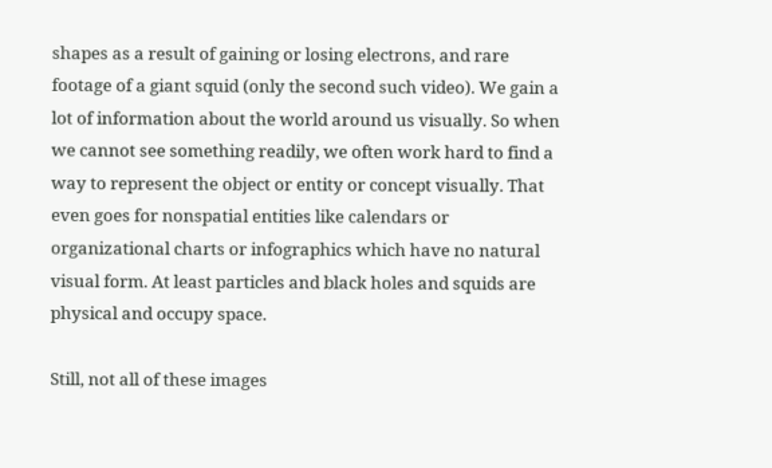shapes as a result of gaining or losing electrons, and rare footage of a giant squid (only the second such video). We gain a lot of information about the world around us visually. So when we cannot see something readily, we often work hard to find a way to represent the object or entity or concept visually. That even goes for nonspatial entities like calendars or organizational charts or infographics which have no natural visual form. At least particles and black holes and squids are physical and occupy space.

Still, not all of these images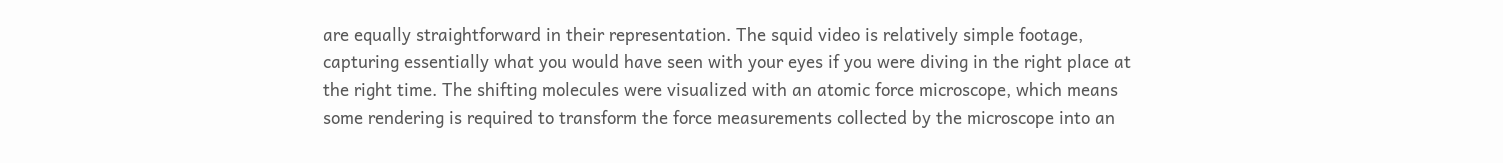are equally straightforward in their representation. The squid video is relatively simple footage, capturing essentially what you would have seen with your eyes if you were diving in the right place at the right time. The shifting molecules were visualized with an atomic force microscope, which means some rendering is required to transform the force measurements collected by the microscope into an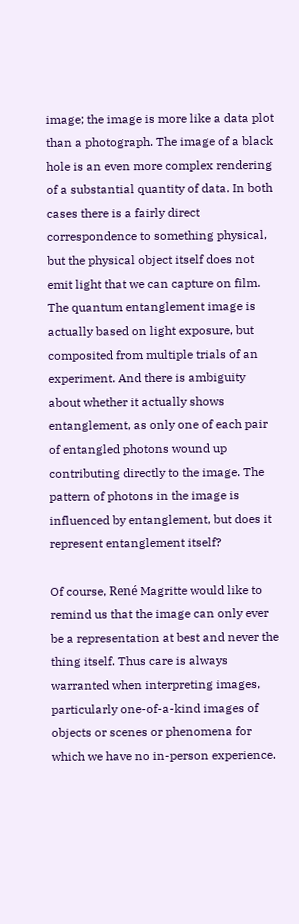image; the image is more like a data plot than a photograph. The image of a black hole is an even more complex rendering of a substantial quantity of data. In both cases there is a fairly direct correspondence to something physical, but the physical object itself does not emit light that we can capture on film. The quantum entanglement image is actually based on light exposure, but composited from multiple trials of an experiment. And there is ambiguity about whether it actually shows entanglement, as only one of each pair of entangled photons wound up contributing directly to the image. The pattern of photons in the image is influenced by entanglement, but does it represent entanglement itself?

Of course, René Magritte would like to remind us that the image can only ever be a representation at best and never the thing itself. Thus care is always warranted when interpreting images, particularly one-of-a-kind images of objects or scenes or phenomena for which we have no in-person experience.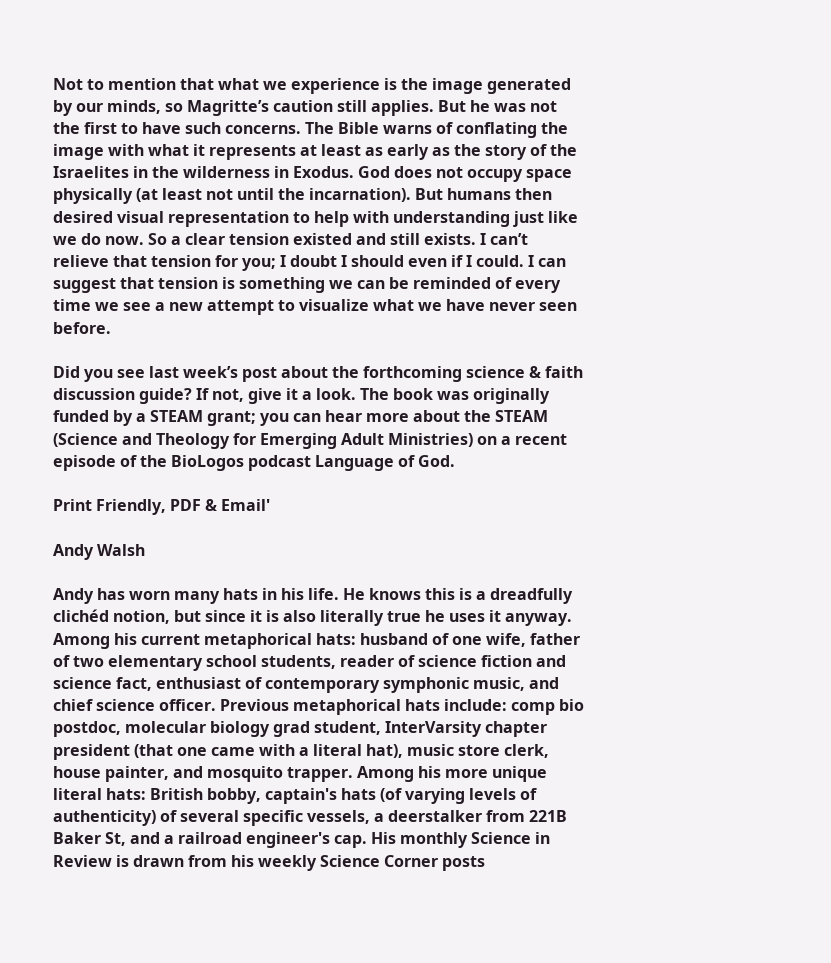Not to mention that what we experience is the image generated by our minds, so Magritte’s caution still applies. But he was not the first to have such concerns. The Bible warns of conflating the image with what it represents at least as early as the story of the Israelites in the wilderness in Exodus. God does not occupy space physically (at least not until the incarnation). But humans then desired visual representation to help with understanding just like we do now. So a clear tension existed and still exists. I can’t relieve that tension for you; I doubt I should even if I could. I can suggest that tension is something we can be reminded of every time we see a new attempt to visualize what we have never seen before.

Did you see last week’s post about the forthcoming science & faith discussion guide? If not, give it a look. The book was originally funded by a STEAM grant; you can hear more about the STEAM (Science and Theology for Emerging Adult Ministries) on a recent episode of the BioLogos podcast Language of God.

Print Friendly, PDF & Email'

Andy Walsh

Andy has worn many hats in his life. He knows this is a dreadfully clichéd notion, but since it is also literally true he uses it anyway. Among his current metaphorical hats: husband of one wife, father of two elementary school students, reader of science fiction and science fact, enthusiast of contemporary symphonic music, and chief science officer. Previous metaphorical hats include: comp bio postdoc, molecular biology grad student, InterVarsity chapter president (that one came with a literal hat), music store clerk, house painter, and mosquito trapper. Among his more unique literal hats: British bobby, captain's hats (of varying levels of authenticity) of several specific vessels, a deerstalker from 221B Baker St, and a railroad engineer's cap. His monthly Science in Review is drawn from his weekly Science Corner posts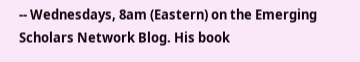-- Wednesdays, 8am (Eastern) on the Emerging Scholars Network Blog. His book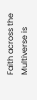Faith across the Multiverse is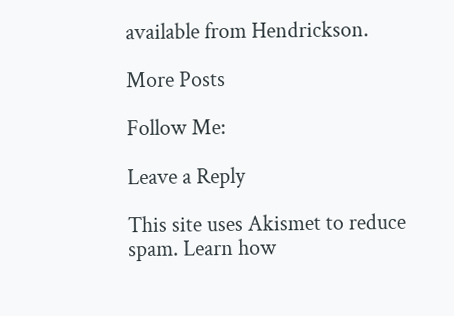available from Hendrickson.

More Posts

Follow Me:

Leave a Reply

This site uses Akismet to reduce spam. Learn how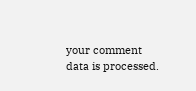your comment data is processed.